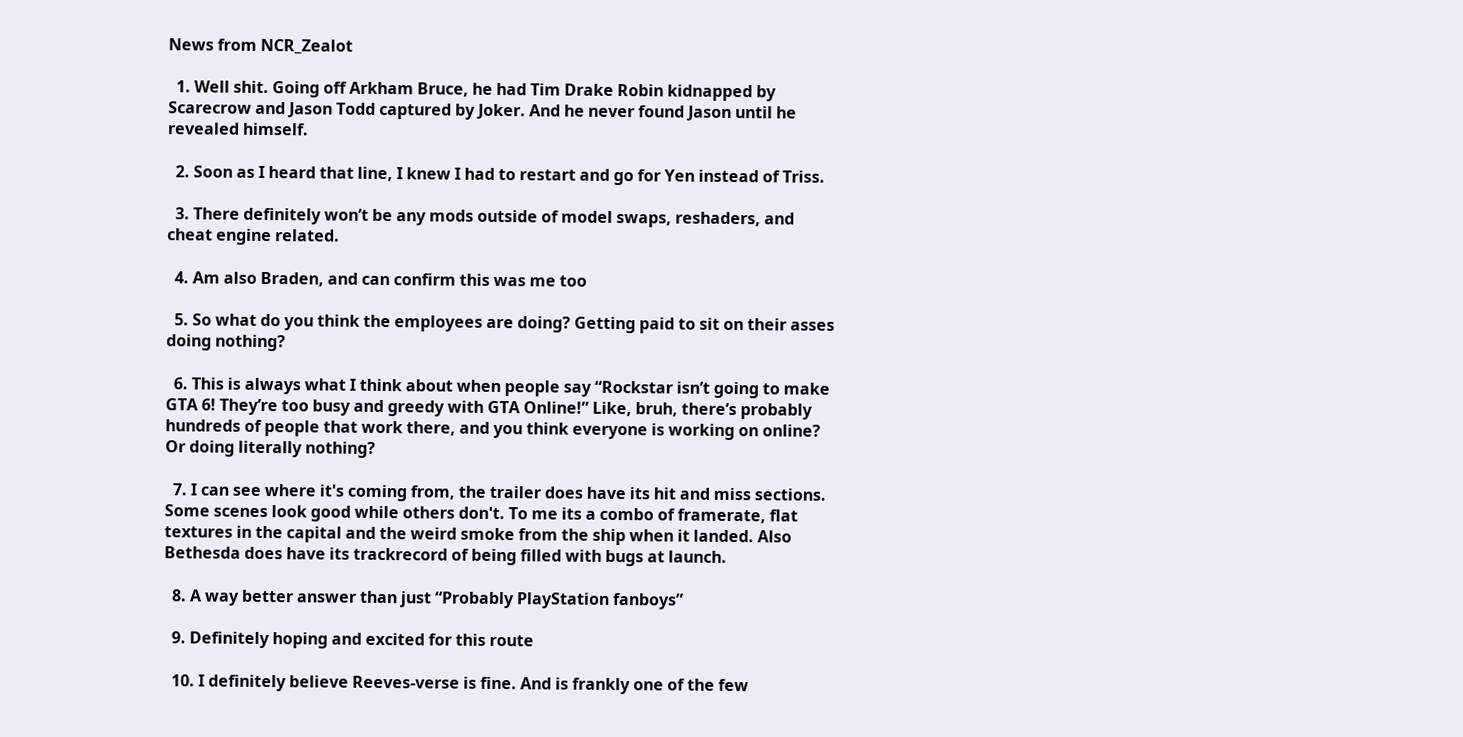News from NCR_Zealot

  1. Well shit. Going off Arkham Bruce, he had Tim Drake Robin kidnapped by Scarecrow and Jason Todd captured by Joker. And he never found Jason until he revealed himself.

  2. Soon as I heard that line, I knew I had to restart and go for Yen instead of Triss.

  3. There definitely won’t be any mods outside of model swaps, reshaders, and cheat engine related.

  4. Am also Braden, and can confirm this was me too

  5. So what do you think the employees are doing? Getting paid to sit on their asses doing nothing?

  6. This is always what I think about when people say “Rockstar isn’t going to make GTA 6! They’re too busy and greedy with GTA Online!” Like, bruh, there’s probably hundreds of people that work there, and you think everyone is working on online? Or doing literally nothing?

  7. I can see where it's coming from, the trailer does have its hit and miss sections. Some scenes look good while others don't. To me its a combo of framerate, flat textures in the capital and the weird smoke from the ship when it landed. Also Bethesda does have its trackrecord of being filled with bugs at launch.

  8. A way better answer than just “Probably PlayStation fanboys”

  9. Definitely hoping and excited for this route

  10. I definitely believe Reeves-verse is fine. And is frankly one of the few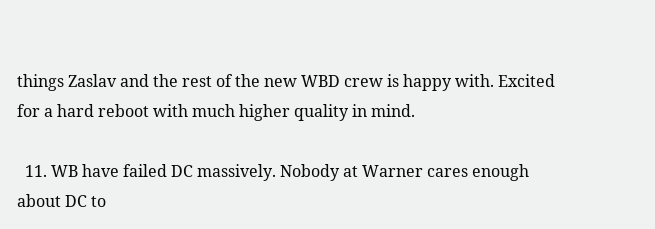things Zaslav and the rest of the new WBD crew is happy with. Excited for a hard reboot with much higher quality in mind.

  11. WB have failed DC massively. Nobody at Warner cares enough about DC to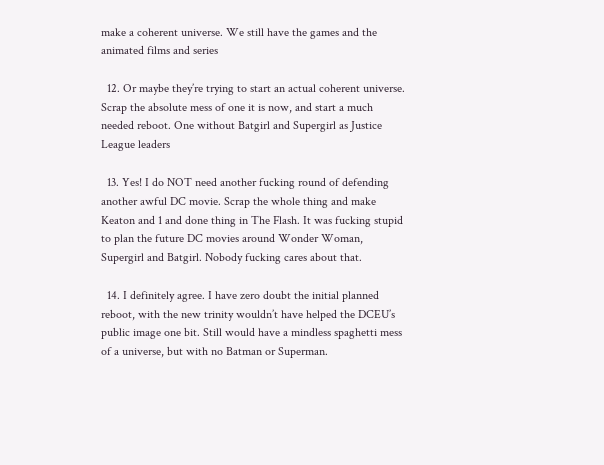make a coherent universe. We still have the games and the animated films and series

  12. Or maybe they’re trying to start an actual coherent universe. Scrap the absolute mess of one it is now, and start a much needed reboot. One without Batgirl and Supergirl as Justice League leaders

  13. Yes! I do NOT need another fucking round of defending another awful DC movie. Scrap the whole thing and make Keaton and 1 and done thing in The Flash. It was fucking stupid to plan the future DC movies around Wonder Woman, Supergirl and Batgirl. Nobody fucking cares about that.

  14. I definitely agree. I have zero doubt the initial planned reboot, with the new trinity wouldn’t have helped the DCEU’s public image one bit. Still would have a mindless spaghetti mess of a universe, but with no Batman or Superman.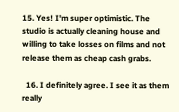15. Yes! I'm super optimistic. The studio is actually cleaning house and willing to take losses on films and not release them as cheap cash grabs.

  16. I definitely agree. I see it as them really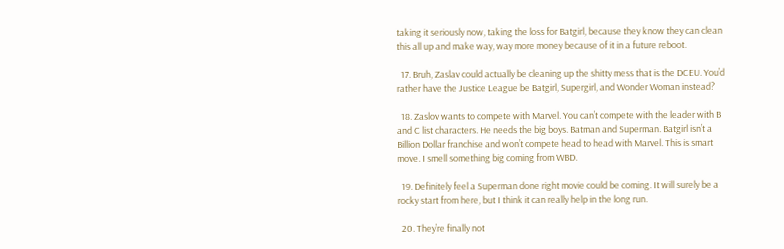taking it seriously now, taking the loss for Batgirl, because they know they can clean this all up and make way, way more money because of it in a future reboot.

  17. Bruh, Zaslav could actually be cleaning up the shitty mess that is the DCEU. You’d rather have the Justice League be Batgirl, Supergirl, and Wonder Woman instead?

  18. Zaslov wants to compete with Marvel. You can’t compete with the leader with B and C list characters. He needs the big boys. Batman and Superman. Batgirl isn’t a Billion Dollar franchise and won’t compete head to head with Marvel. This is smart move. I smell something big coming from WBD.

  19. Definitely feel a Superman done right movie could be coming. It will surely be a rocky start from here, but I think it can really help in the long run.

  20. They’re finally not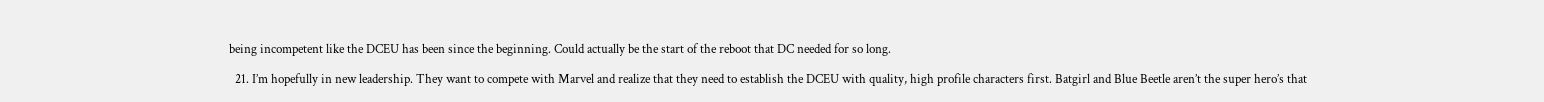being incompetent like the DCEU has been since the beginning. Could actually be the start of the reboot that DC needed for so long.

  21. I’m hopefully in new leadership. They want to compete with Marvel and realize that they need to establish the DCEU with quality, high profile characters first. Batgirl and Blue Beetle aren’t the super hero’s that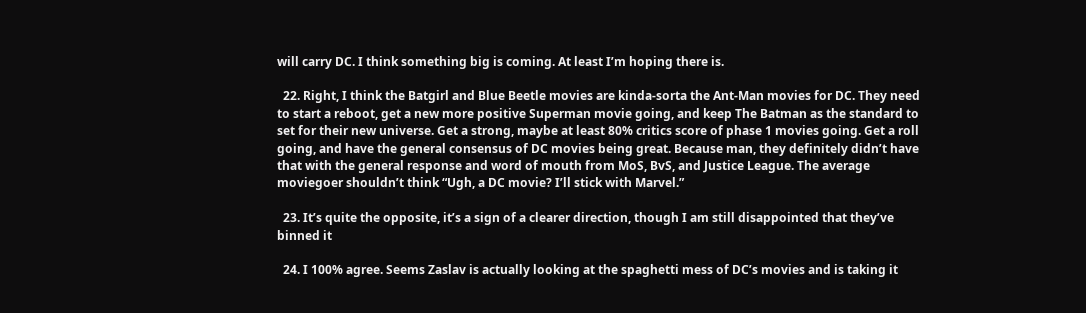will carry DC. I think something big is coming. At least I’m hoping there is.

  22. Right, I think the Batgirl and Blue Beetle movies are kinda-sorta the Ant-Man movies for DC. They need to start a reboot, get a new more positive Superman movie going, and keep The Batman as the standard to set for their new universe. Get a strong, maybe at least 80% critics score of phase 1 movies going. Get a roll going, and have the general consensus of DC movies being great. Because man, they definitely didn’t have that with the general response and word of mouth from MoS, BvS, and Justice League. The average moviegoer shouldn’t think “Ugh, a DC movie? I’ll stick with Marvel.”

  23. It’s quite the opposite, it’s a sign of a clearer direction, though I am still disappointed that they’ve binned it

  24. I 100% agree. Seems Zaslav is actually looking at the spaghetti mess of DC’s movies and is taking it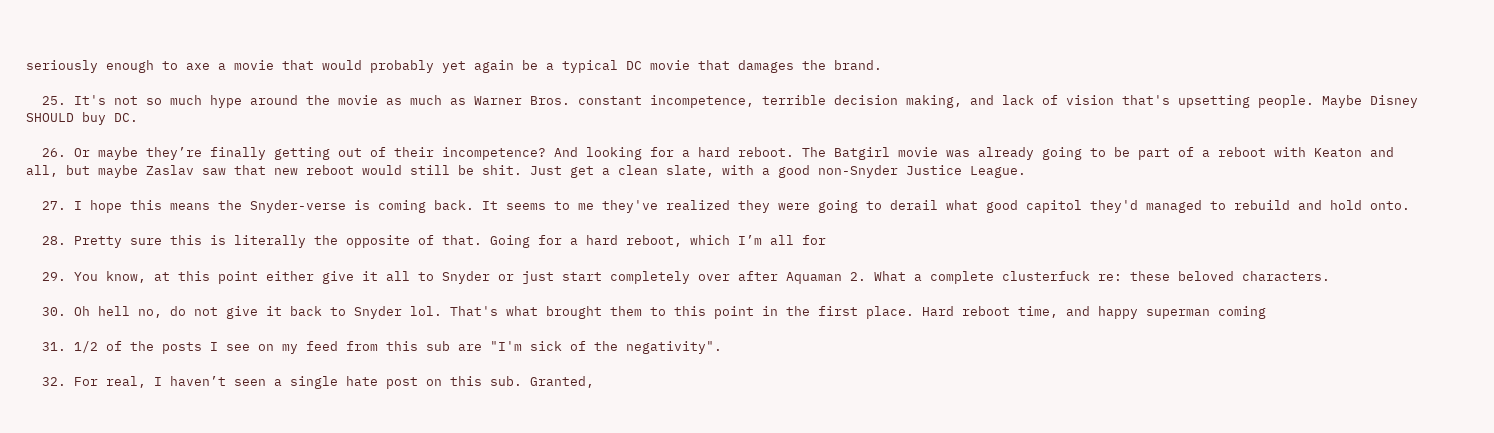seriously enough to axe a movie that would probably yet again be a typical DC movie that damages the brand.

  25. It's not so much hype around the movie as much as Warner Bros. constant incompetence, terrible decision making, and lack of vision that's upsetting people. Maybe Disney SHOULD buy DC.

  26. Or maybe they’re finally getting out of their incompetence? And looking for a hard reboot. The Batgirl movie was already going to be part of a reboot with Keaton and all, but maybe Zaslav saw that new reboot would still be shit. Just get a clean slate, with a good non-Snyder Justice League.

  27. I hope this means the Snyder-verse is coming back. It seems to me they've realized they were going to derail what good capitol they'd managed to rebuild and hold onto.

  28. Pretty sure this is literally the opposite of that. Going for a hard reboot, which I’m all for

  29. You know, at this point either give it all to Snyder or just start completely over after Aquaman 2. What a complete clusterfuck re: these beloved characters.

  30. Oh hell no, do not give it back to Snyder lol. That's what brought them to this point in the first place. Hard reboot time, and happy superman coming

  31. 1/2 of the posts I see on my feed from this sub are "I'm sick of the negativity".

  32. For real, I haven’t seen a single hate post on this sub. Granted,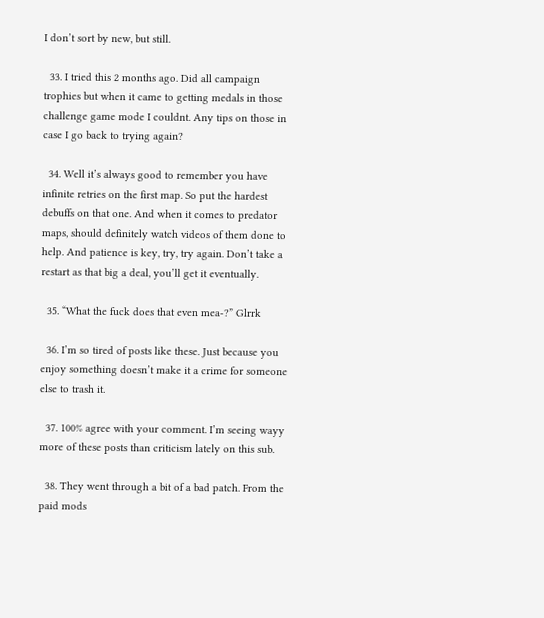I don’t sort by new, but still.

  33. I tried this 2 months ago. Did all campaign trophies but when it came to getting medals in those challenge game mode I couldnt. Any tips on those in case I go back to trying again?

  34. Well it’s always good to remember you have infinite retries on the first map. So put the hardest debuffs on that one. And when it comes to predator maps, should definitely watch videos of them done to help. And patience is key, try, try again. Don’t take a restart as that big a deal, you’ll get it eventually.

  35. “What the fuck does that even mea-?” Glrrk

  36. I’m so tired of posts like these. Just because you enjoy something doesn’t make it a crime for someone else to trash it.

  37. 100% agree with your comment. I’m seeing wayy more of these posts than criticism lately on this sub.

  38. They went through a bit of a bad patch. From the paid mods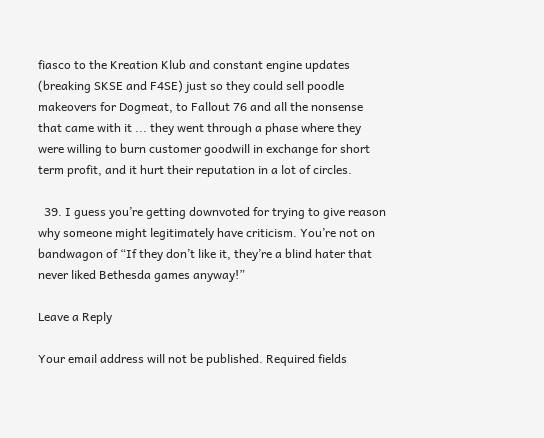fiasco to the Kreation Klub and constant engine updates (breaking SKSE and F4SE) just so they could sell poodle makeovers for Dogmeat, to Fallout 76 and all the nonsense that came with it ... they went through a phase where they were willing to burn customer goodwill in exchange for short term profit, and it hurt their reputation in a lot of circles.

  39. I guess you’re getting downvoted for trying to give reason why someone might legitimately have criticism. You’re not on bandwagon of “If they don’t like it, they’re a blind hater that never liked Bethesda games anyway!”

Leave a Reply

Your email address will not be published. Required fields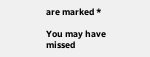are marked *

You may have missed